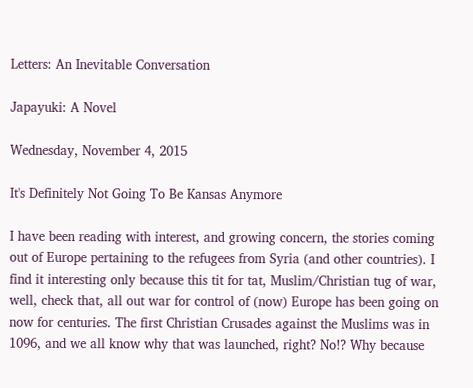Letters: An Inevitable Conversation

Japayuki: A Novel

Wednesday, November 4, 2015

It's Definitely Not Going To Be Kansas Anymore

I have been reading with interest, and growing concern, the stories coming out of Europe pertaining to the refugees from Syria (and other countries). I find it interesting only because this tit for tat, Muslim/Christian tug of war, well, check that, all out war for control of (now) Europe has been going on now for centuries. The first Christian Crusades against the Muslims was in 1096, and we all know why that was launched, right? No!? Why because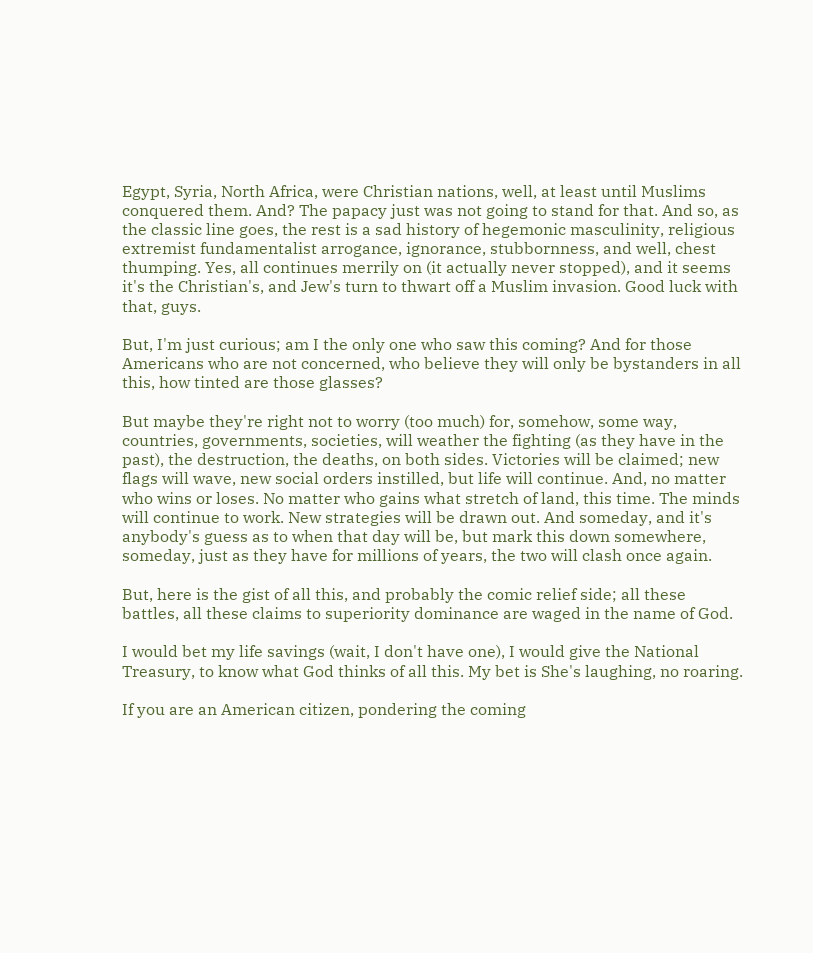Egypt, Syria, North Africa, were Christian nations, well, at least until Muslims conquered them. And? The papacy just was not going to stand for that. And so, as the classic line goes, the rest is a sad history of hegemonic masculinity, religious extremist fundamentalist arrogance, ignorance, stubbornness, and well, chest thumping. Yes, all continues merrily on (it actually never stopped), and it seems it's the Christian's, and Jew's turn to thwart off a Muslim invasion. Good luck with that, guys.

But, I'm just curious; am I the only one who saw this coming? And for those Americans who are not concerned, who believe they will only be bystanders in all this, how tinted are those glasses?

But maybe they're right not to worry (too much) for, somehow, some way, countries, governments, societies, will weather the fighting (as they have in the past), the destruction, the deaths, on both sides. Victories will be claimed; new flags will wave, new social orders instilled, but life will continue. And, no matter who wins or loses. No matter who gains what stretch of land, this time. The minds will continue to work. New strategies will be drawn out. And someday, and it's anybody's guess as to when that day will be, but mark this down somewhere, someday, just as they have for millions of years, the two will clash once again.

But, here is the gist of all this, and probably the comic relief side; all these battles, all these claims to superiority dominance are waged in the name of God.

I would bet my life savings (wait, I don't have one), I would give the National Treasury, to know what God thinks of all this. My bet is She's laughing, no roaring.

If you are an American citizen, pondering the coming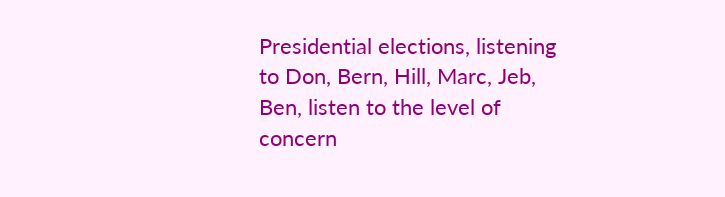Presidential elections, listening to Don, Bern, Hill, Marc, Jeb, Ben, listen to the level of concern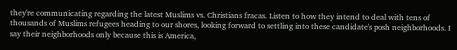they're communicating regarding the latest Muslims vs. Christians fracas. Listen to how they intend to deal with tens of thousands of Muslims refugees heading to our shores, looking forward to settling into these candidate's posh neighborhoods. I say their neighborhoods only because this is America,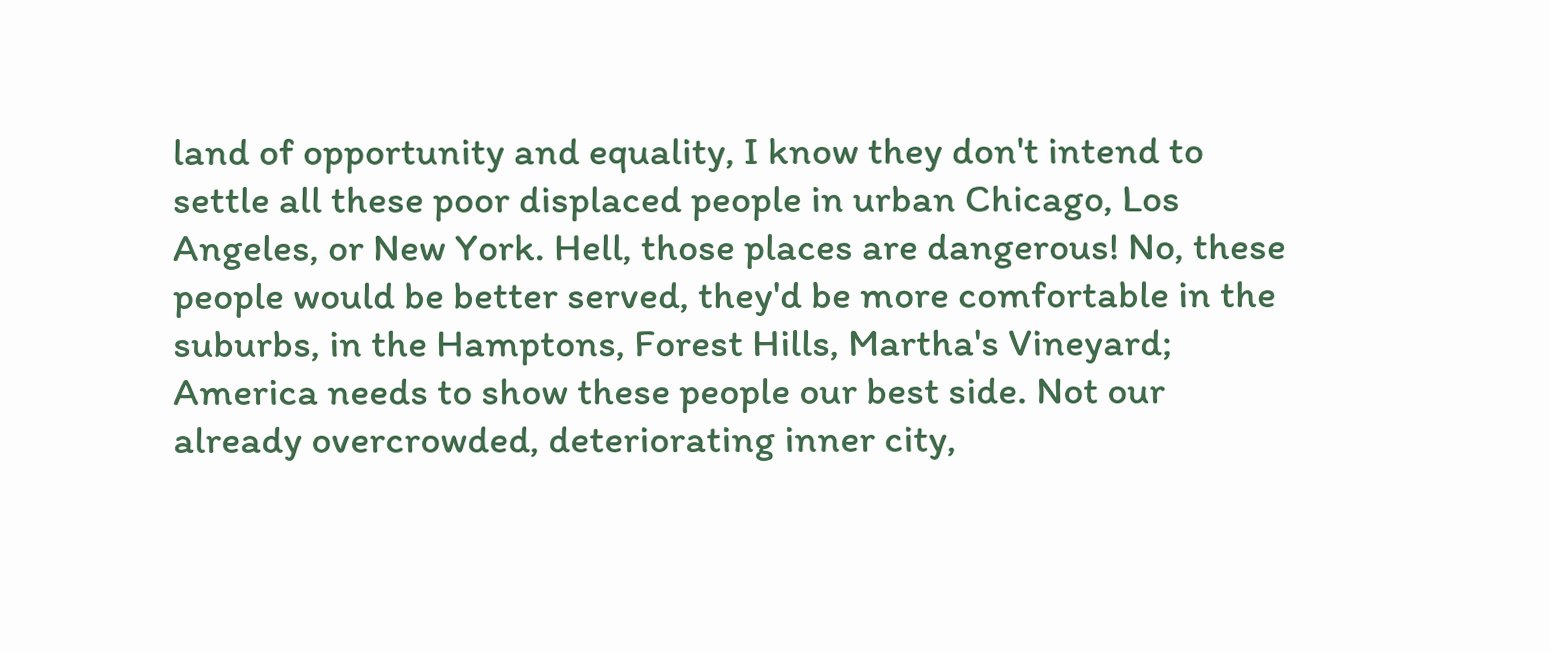land of opportunity and equality, I know they don't intend to settle all these poor displaced people in urban Chicago, Los Angeles, or New York. Hell, those places are dangerous! No, these people would be better served, they'd be more comfortable in the suburbs, in the Hamptons, Forest Hills, Martha's Vineyard; America needs to show these people our best side. Not our already overcrowded, deteriorating inner city,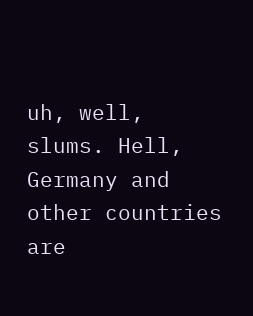uh, well, slums. Hell, Germany and other countries are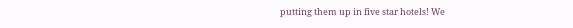putting them up in five star hotels! We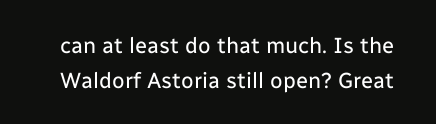can at least do that much. Is the Waldorf Astoria still open? Great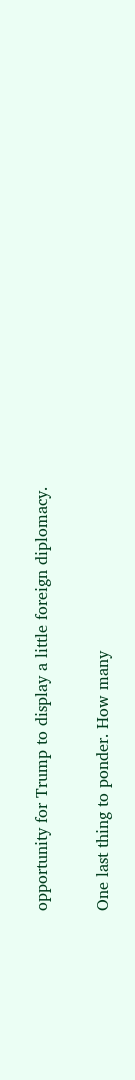opportunity for Trump to display a little foreign diplomacy.

One last thing to ponder. How many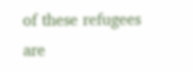of these refugees are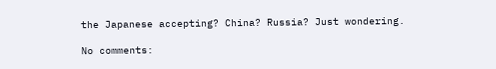the Japanese accepting? China? Russia? Just wondering.

No comments: